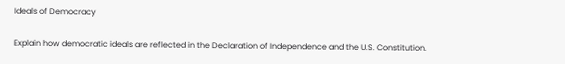Ideals of Democracy

Explain how democratic ideals are reflected in the Declaration of Independence and the U.S. Constitution.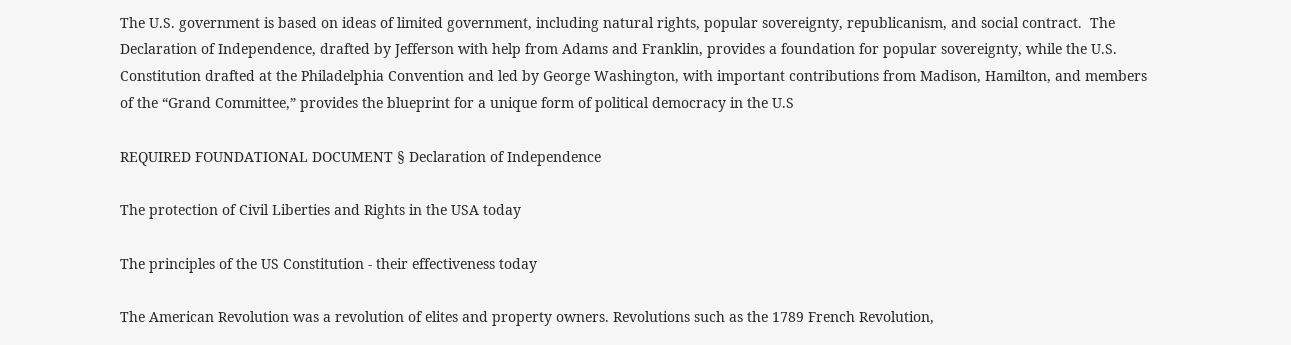The U.S. government is based on ideas of limited government, including natural rights, popular sovereignty, republicanism, and social contract.  The Declaration of Independence, drafted by Jefferson with help from Adams and Franklin, provides a foundation for popular sovereignty, while the U.S. Constitution drafted at the Philadelphia Convention and led by George Washington, with important contributions from Madison, Hamilton, and members of the “Grand Committee,” provides the blueprint for a unique form of political democracy in the U.S

REQUIRED FOUNDATIONAL DOCUMENT § Declaration of Independence

The protection of Civil Liberties and Rights in the USA today

The principles of the US Constitution - their effectiveness today

The American Revolution was a revolution of elites and property owners. Revolutions such as the 1789 French Revolution,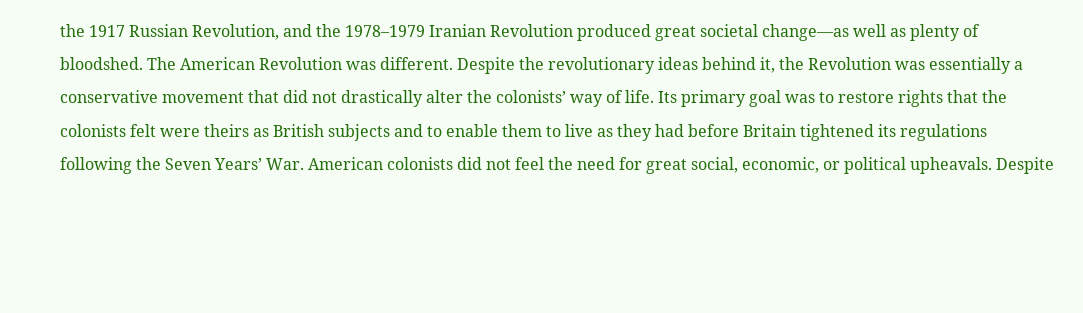the 1917 Russian Revolution, and the 1978–1979 Iranian Revolution produced great societal change—as well as plenty of bloodshed. The American Revolution was different. Despite the revolutionary ideas behind it, the Revolution was essentially a conservative movement that did not drastically alter the colonists’ way of life. Its primary goal was to restore rights that the colonists felt were theirs as British subjects and to enable them to live as they had before Britain tightened its regulations following the Seven Years’ War. American colonists did not feel the need for great social, economic, or political upheavals. Despite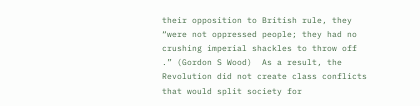their opposition to British rule, they “were not oppressed people; they had no crushing imperial shackles to throw off .” (Gordon S Wood)  As a result, the Revolution did not create class conflicts that would split society for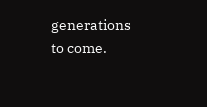generations to come.